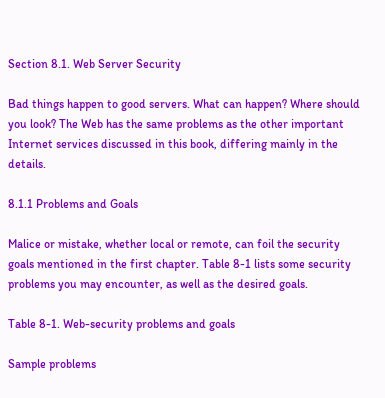Section 8.1. Web Server Security

Bad things happen to good servers. What can happen? Where should you look? The Web has the same problems as the other important Internet services discussed in this book, differing mainly in the details.

8.1.1 Problems and Goals

Malice or mistake, whether local or remote, can foil the security goals mentioned in the first chapter. Table 8-1 lists some security problems you may encounter, as well as the desired goals.

Table 8-1. Web-security problems and goals

Sample problems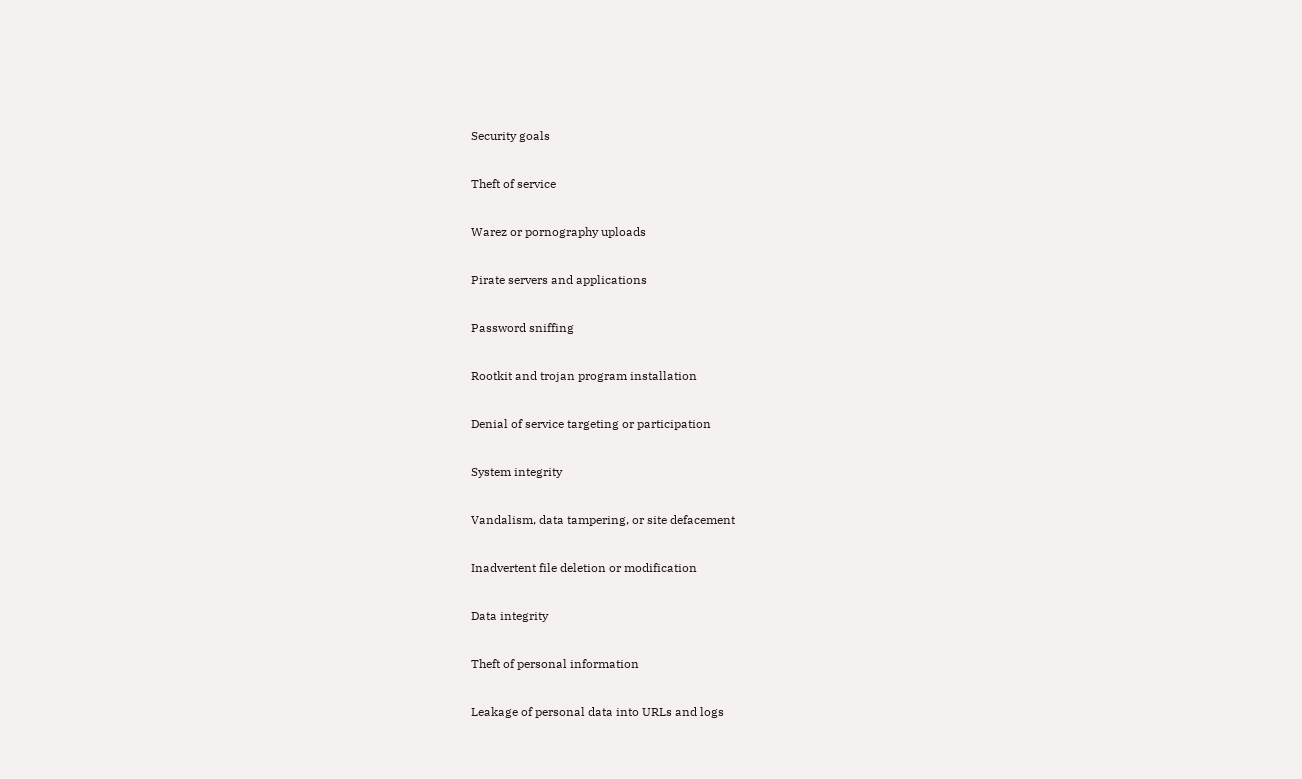Security goals

Theft of service

Warez or pornography uploads

Pirate servers and applications

Password sniffing

Rootkit and trojan program installation

Denial of service targeting or participation

System integrity

Vandalism, data tampering, or site defacement

Inadvertent file deletion or modification

Data integrity

Theft of personal information

Leakage of personal data into URLs and logs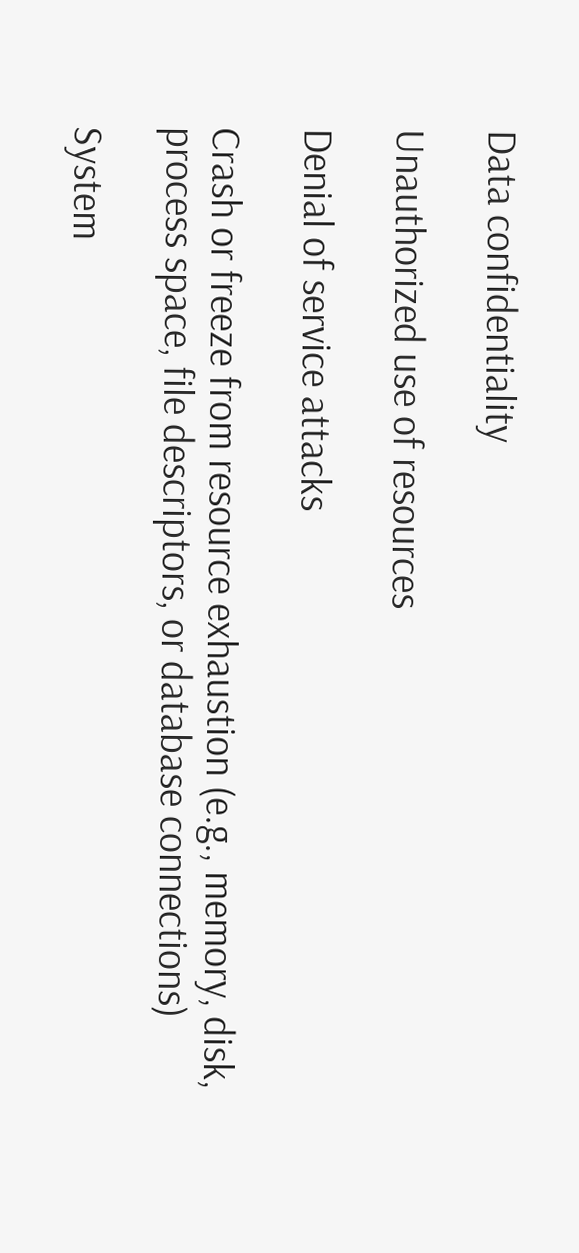Data confidentiality

Unauthorized use of resources

Denial of service attacks

Crash or freeze from resource exhaustion (e.g., memory, disk, process space, file descriptors, or database connections)

System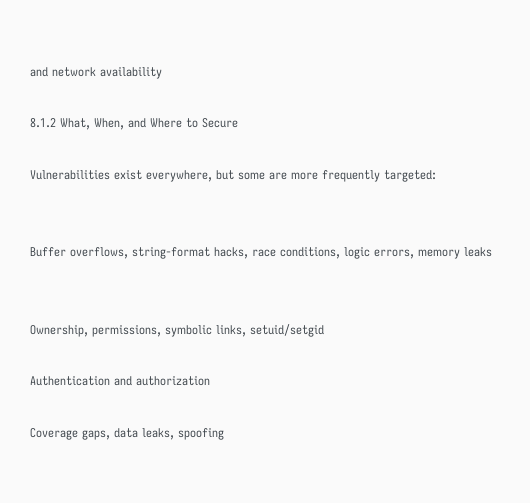and network availability

8.1.2 What, When, and Where to Secure

Vulnerabilities exist everywhere, but some are more frequently targeted:


Buffer overflows, string-format hacks, race conditions, logic errors, memory leaks


Ownership, permissions, symbolic links, setuid/setgid

Authentication and authorization

Coverage gaps, data leaks, spoofing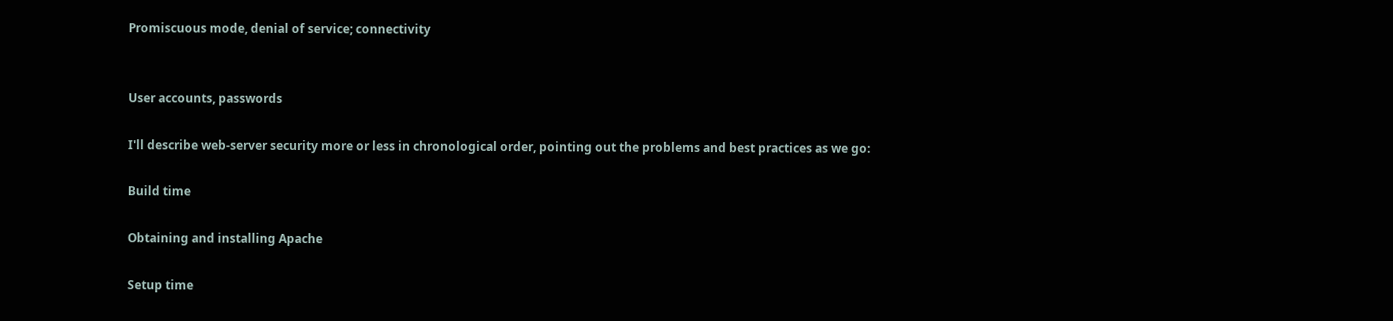Promiscuous mode, denial of service; connectivity


User accounts, passwords

I'll describe web-server security more or less in chronological order, pointing out the problems and best practices as we go:

Build time

Obtaining and installing Apache

Setup time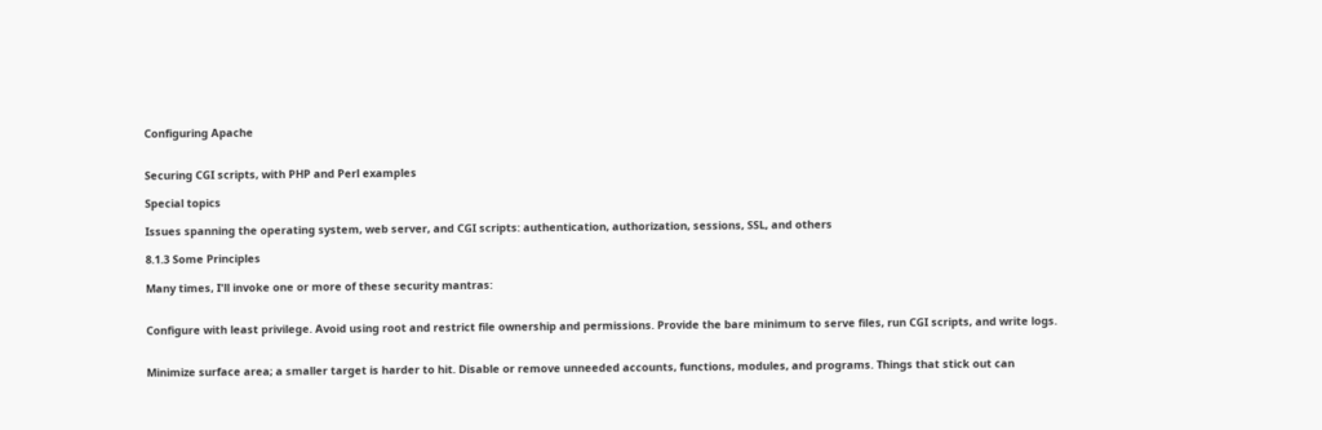Configuring Apache


Securing CGI scripts, with PHP and Perl examples

Special topics

Issues spanning the operating system, web server, and CGI scripts: authentication, authorization, sessions, SSL, and others

8.1.3 Some Principles

Many times, I'll invoke one or more of these security mantras:


Configure with least privilege. Avoid using root and restrict file ownership and permissions. Provide the bare minimum to serve files, run CGI scripts, and write logs.


Minimize surface area; a smaller target is harder to hit. Disable or remove unneeded accounts, functions, modules, and programs. Things that stick out can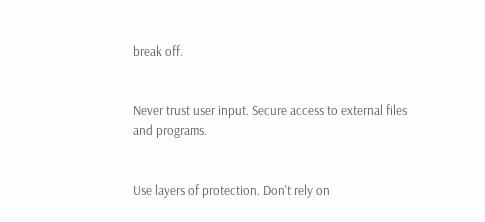break off.


Never trust user input. Secure access to external files and programs.


Use layers of protection. Don't rely on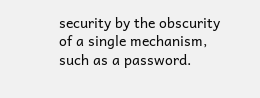security by the obscurity of a single mechanism, such as a password.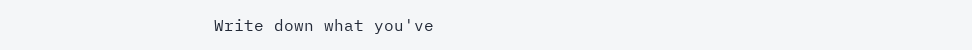Write down what you've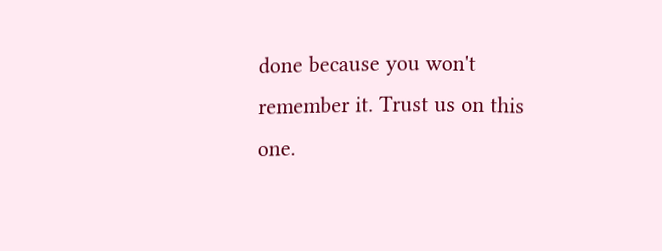done because you won't remember it. Trust us on this one.